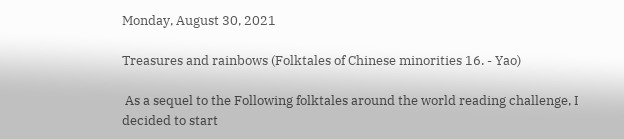Monday, August 30, 2021

Treasures and rainbows (Folktales of Chinese minorities 16. - Yao)

 As a sequel to the Following folktales around the world reading challenge, I decided to start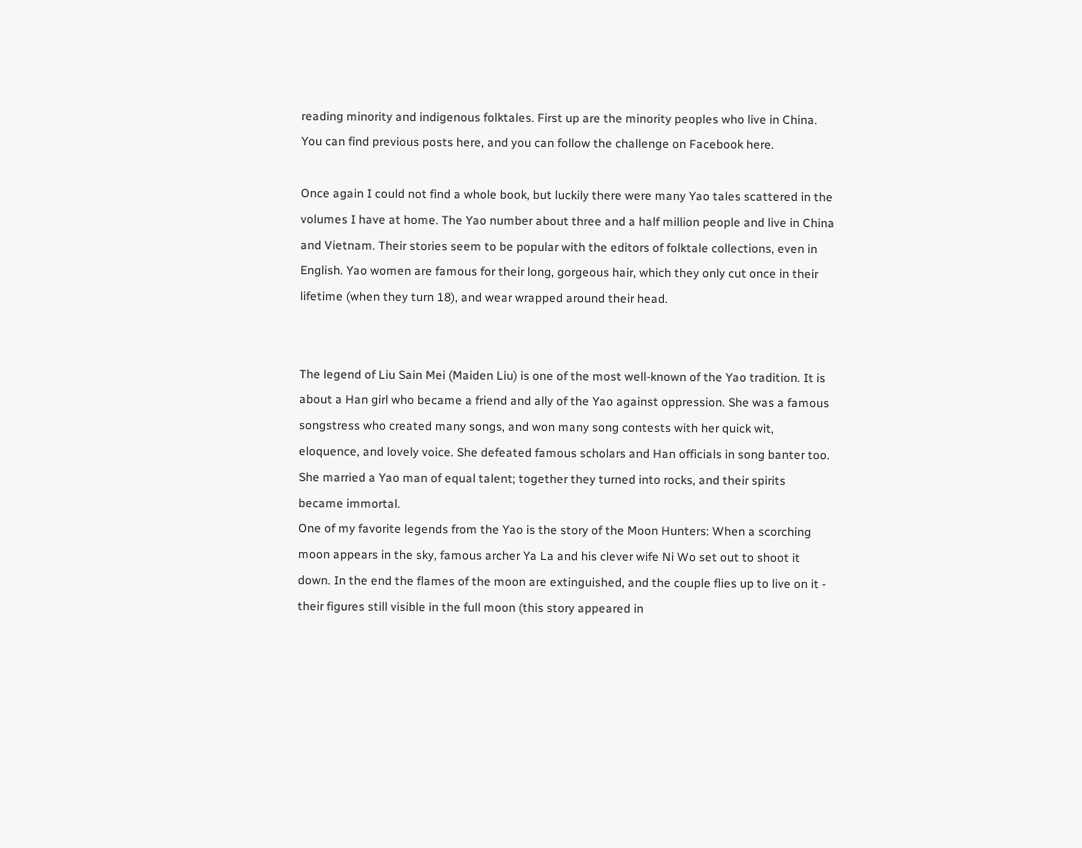reading minority and indigenous folktales. First up are the minority peoples who live in China. You can find previous posts here, and you can follow the challenge on Facebook here.

Once again I could not find a whole book, but luckily there were many Yao tales scattered in the volumes I have at home. The Yao number about three and a half million people and live in China and Vietnam. Their stories seem to be popular with the editors of folktale collections, even in English. Yao women are famous for their long, gorgeous hair, which they only cut once in their lifetime (when they turn 18), and wear wrapped around their head.


The legend of Liu Sain Mei (Maiden Liu) is one of the most well-known of the Yao tradition. It is about a Han girl who became a friend and ally of the Yao against oppression. She was a famous songstress who created many songs, and won many song contests with her quick wit, eloquence, and lovely voice. She defeated famous scholars and Han officials in song banter too. She married a Yao man of equal talent; together they turned into rocks, and their spirits became immortal.
One of my favorite legends from the Yao is the story of the Moon Hunters: When a scorching moon appears in the sky, famous archer Ya La and his clever wife Ni Wo set out to shoot it down. In the end the flames of the moon are extinguished, and the couple flies up to live on it - their figures still visible in the full moon (this story appeared in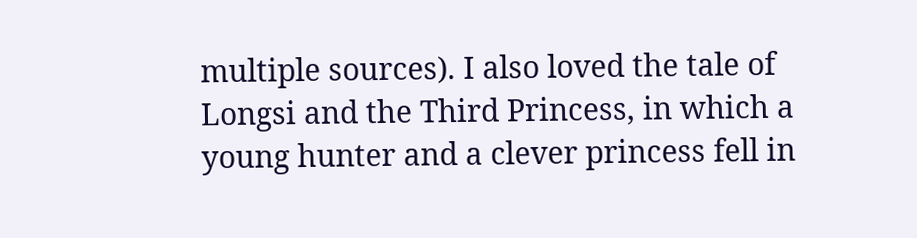multiple sources). I also loved the tale of Longsi and the Third Princess, in which a young hunter and a clever princess fell in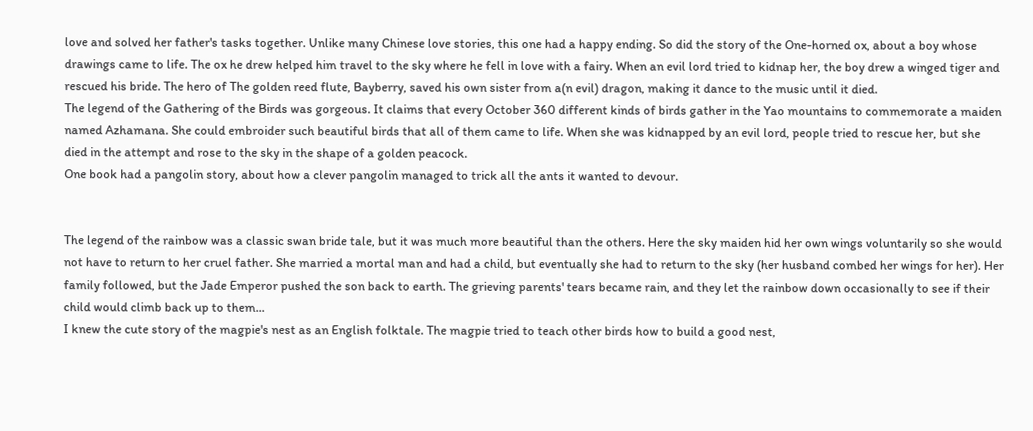love and solved her father's tasks together. Unlike many Chinese love stories, this one had a happy ending. So did the story of the One-horned ox, about a boy whose drawings came to life. The ox he drew helped him travel to the sky where he fell in love with a fairy. When an evil lord tried to kidnap her, the boy drew a winged tiger and rescued his bride. The hero of The golden reed flute, Bayberry, saved his own sister from a(n evil) dragon, making it dance to the music until it died.
The legend of the Gathering of the Birds was gorgeous. It claims that every October 360 different kinds of birds gather in the Yao mountains to commemorate a maiden named Azhamana. She could embroider such beautiful birds that all of them came to life. When she was kidnapped by an evil lord, people tried to rescue her, but she died in the attempt and rose to the sky in the shape of a golden peacock.
One book had a pangolin story, about how a clever pangolin managed to trick all the ants it wanted to devour.


The legend of the rainbow was a classic swan bride tale, but it was much more beautiful than the others. Here the sky maiden hid her own wings voluntarily so she would not have to return to her cruel father. She married a mortal man and had a child, but eventually she had to return to the sky (her husband combed her wings for her). Her family followed, but the Jade Emperor pushed the son back to earth. The grieving parents' tears became rain, and they let the rainbow down occasionally to see if their child would climb back up to them...
I knew the cute story of the magpie's nest as an English folktale. The magpie tried to teach other birds how to build a good nest,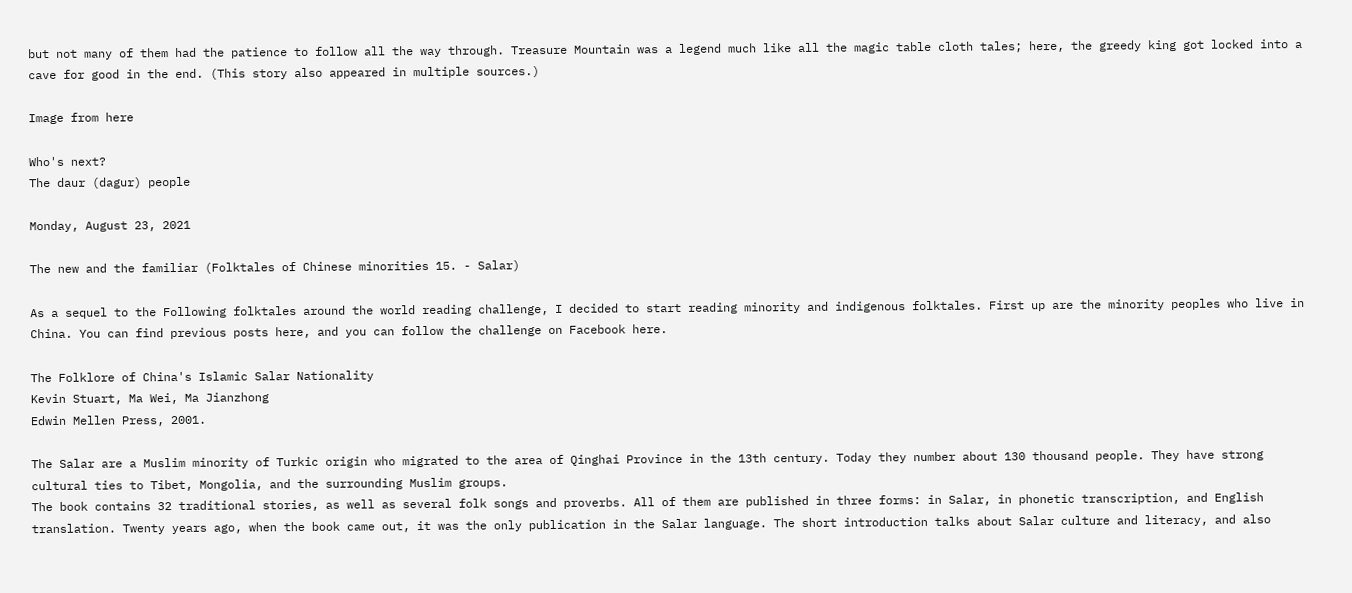but not many of them had the patience to follow all the way through. Treasure Mountain was a legend much like all the magic table cloth tales; here, the greedy king got locked into a cave for good in the end. (This story also appeared in multiple sources.)

Image from here

Who's next?
The daur (dagur) people

Monday, August 23, 2021

The new and the familiar (Folktales of Chinese minorities 15. - Salar)

As a sequel to the Following folktales around the world reading challenge, I decided to start reading minority and indigenous folktales. First up are the minority peoples who live in China. You can find previous posts here, and you can follow the challenge on Facebook here.

The Folklore of China's Islamic Salar Nationality
Kevin Stuart, Ma Wei, Ma Jianzhong
Edwin Mellen Press, 2001.

The Salar are a Muslim minority of Turkic origin who migrated to the area of Qinghai Province in the 13th century. Today they number about 130 thousand people. They have strong cultural ties to Tibet, Mongolia, and the surrounding Muslim groups.
The book contains 32 traditional stories, as well as several folk songs and proverbs. All of them are published in three forms: in Salar, in phonetic transcription, and English translation. Twenty years ago, when the book came out, it was the only publication in the Salar language. The short introduction talks about Salar culture and literacy, and also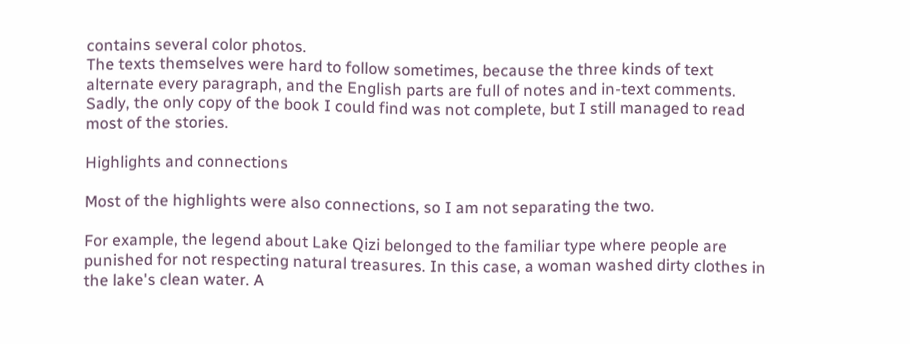contains several color photos.
The texts themselves were hard to follow sometimes, because the three kinds of text alternate every paragraph, and the English parts are full of notes and in-text comments. Sadly, the only copy of the book I could find was not complete, but I still managed to read most of the stories.

Highlights and connections

Most of the highlights were also connections, so I am not separating the two.

For example, the legend about Lake Qizi belonged to the familiar type where people are punished for not respecting natural treasures. In this case, a woman washed dirty clothes in the lake's clean water. A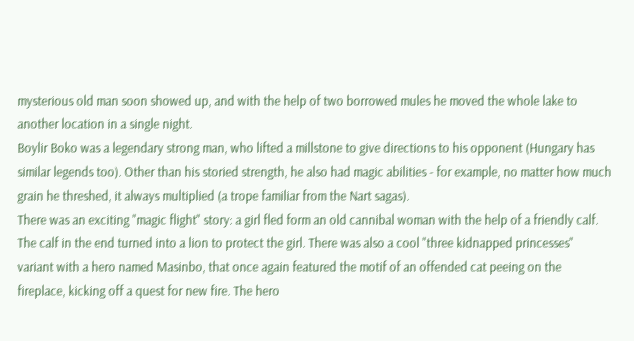mysterious old man soon showed up, and with the help of two borrowed mules he moved the whole lake to another location in a single night.
Boylir Boko was a legendary strong man, who lifted a millstone to give directions to his opponent (Hungary has similar legends too). Other than his storied strength, he also had magic abilities - for example, no matter how much grain he threshed, it always multiplied (a trope familiar from the Nart sagas).
There was an exciting "magic flight" story: a girl fled form an old cannibal woman with the help of a friendly calf. The calf in the end turned into a lion to protect the girl. There was also a cool "three kidnapped princesses" variant with a hero named Masinbo, that once again featured the motif of an offended cat peeing on the fireplace, kicking off a quest for new fire. The hero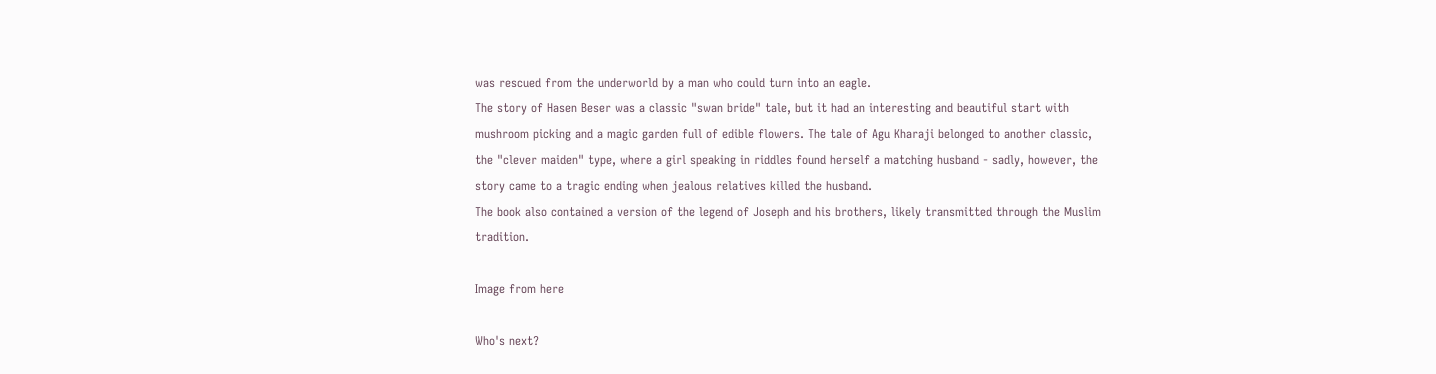was rescued from the underworld by a man who could turn into an eagle.
The story of Hasen Beser was a classic "swan bride" tale, but it had an interesting and beautiful start with mushroom picking and a magic garden full of edible flowers. The tale of Agu Kharaji belonged to another classic, the "clever maiden" type, where a girl speaking in riddles found herself a matching husband - sadly, however, the story came to a tragic ending when jealous relatives killed the husband.
The book also contained a version of the legend of Joseph and his brothers, likely transmitted through the Muslim tradition.

Image from here

Who's next?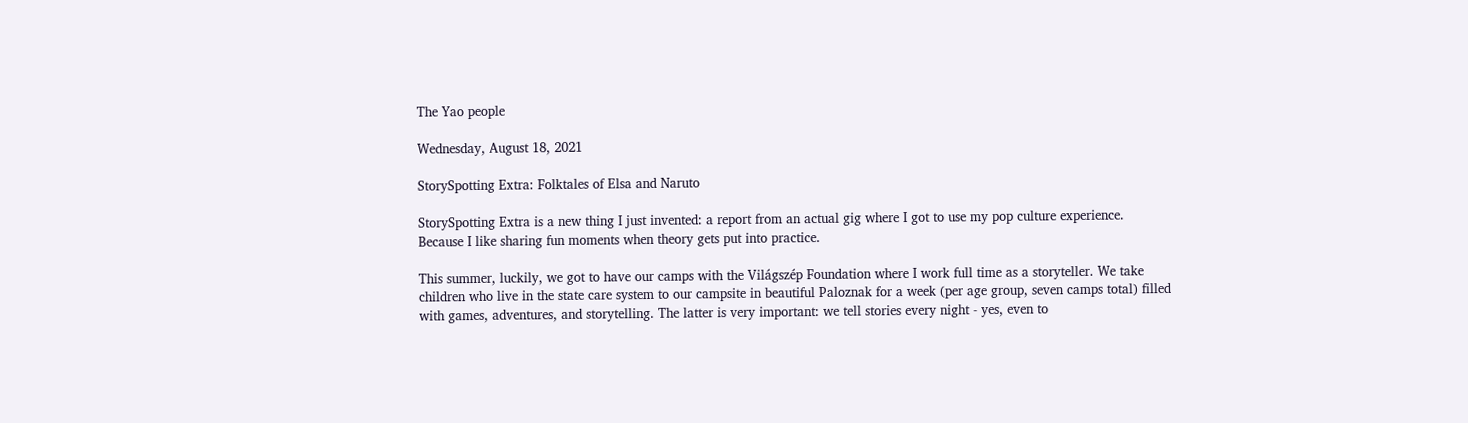The Yao people

Wednesday, August 18, 2021

StorySpotting Extra: Folktales of Elsa and Naruto

StorySpotting Extra is a new thing I just invented: a report from an actual gig where I got to use my pop culture experience. Because I like sharing fun moments when theory gets put into practice.

This summer, luckily, we got to have our camps with the Világszép Foundation where I work full time as a storyteller. We take children who live in the state care system to our campsite in beautiful Paloznak for a week (per age group, seven camps total) filled with games, adventures, and storytelling. The latter is very important: we tell stories every night - yes, even to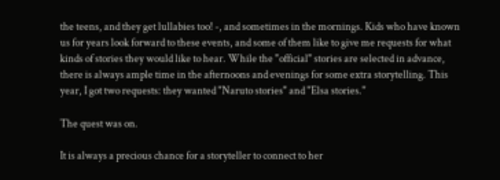the teens, and they get lullabies too! -, and sometimes in the mornings. Kids who have known us for years look forward to these events, and some of them like to give me requests for what kinds of stories they would like to hear. While the "official" stories are selected in advance, there is always ample time in the afternoons and evenings for some extra storytelling. This year, I got two requests: they wanted "Naruto stories" and "Elsa stories."

The quest was on.

It is always a precious chance for a storyteller to connect to her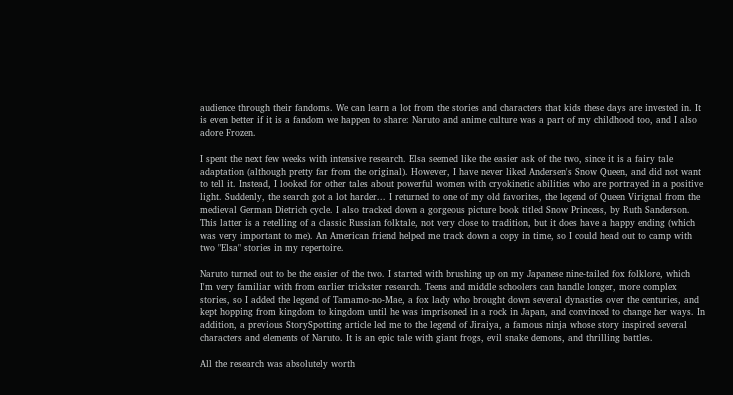audience through their fandoms. We can learn a lot from the stories and characters that kids these days are invested in. It is even better if it is a fandom we happen to share: Naruto and anime culture was a part of my childhood too, and I also adore Frozen.

I spent the next few weeks with intensive research. Elsa seemed like the easier ask of the two, since it is a fairy tale adaptation (although pretty far from the original). However, I have never liked Andersen's Snow Queen, and did not want to tell it. Instead, I looked for other tales about powerful women with cryokinetic abilities who are portrayed in a positive light. Suddenly, the search got a lot harder... I returned to one of my old favorites, the legend of Queen Virignal from the medieval German Dietrich cycle. I also tracked down a gorgeous picture book titled Snow Princess, by Ruth Sanderson. This latter is a retelling of a classic Russian folktale, not very close to tradition, but it does have a happy ending (which was very important to me). An American friend helped me track down a copy in time, so I could head out to camp with two "Elsa" stories in my repertoire.

Naruto turned out to be the easier of the two. I started with brushing up on my Japanese nine-tailed fox folklore, which I'm very familiar with from earlier trickster research. Teens and middle schoolers can handle longer, more complex stories, so I added the legend of Tamamo-no-Mae, a fox lady who brought down several dynasties over the centuries, and kept hopping from kingdom to kingdom until he was imprisoned in a rock in Japan, and convinced to change her ways. In addition, a previous StorySpotting article led me to the legend of Jiraiya, a famous ninja whose story inspired several characters and elements of Naruto. It is an epic tale with giant frogs, evil snake demons, and thrilling battles.

All the research was absolutely worth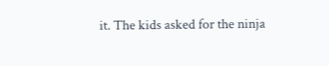it. The kids asked for the ninja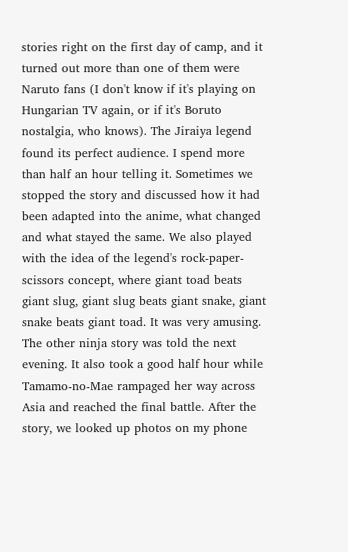stories right on the first day of camp, and it turned out more than one of them were Naruto fans (I don't know if it's playing on Hungarian TV again, or if it's Boruto nostalgia, who knows). The Jiraiya legend found its perfect audience. I spend more than half an hour telling it. Sometimes we stopped the story and discussed how it had been adapted into the anime, what changed and what stayed the same. We also played with the idea of the legend's rock-paper-scissors concept, where giant toad beats giant slug, giant slug beats giant snake, giant snake beats giant toad. It was very amusing.
The other ninja story was told the next evening. It also took a good half hour while Tamamo-no-Mae rampaged her way across Asia and reached the final battle. After the story, we looked up photos on my phone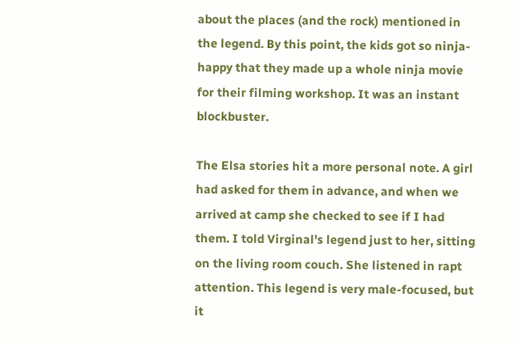about the places (and the rock) mentioned in the legend. By this point, the kids got so ninja-happy that they made up a whole ninja movie for their filming workshop. It was an instant blockbuster.

The Elsa stories hit a more personal note. A girl had asked for them in advance, and when we arrived at camp she checked to see if I had them. I told Virginal's legend just to her, sitting on the living room couch. She listened in rapt attention. This legend is very male-focused, but it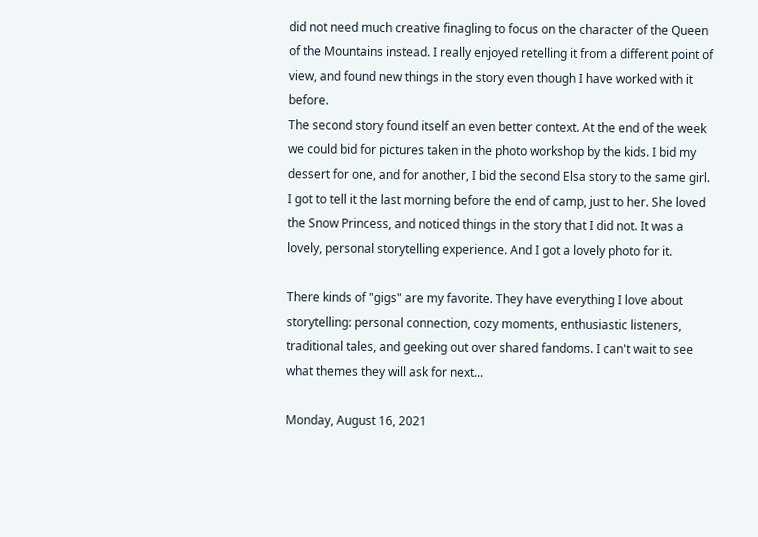did not need much creative finagling to focus on the character of the Queen of the Mountains instead. I really enjoyed retelling it from a different point of view, and found new things in the story even though I have worked with it before.
The second story found itself an even better context. At the end of the week we could bid for pictures taken in the photo workshop by the kids. I bid my dessert for one, and for another, I bid the second Elsa story to the same girl. I got to tell it the last morning before the end of camp, just to her. She loved the Snow Princess, and noticed things in the story that I did not. It was a lovely, personal storytelling experience. And I got a lovely photo for it.

There kinds of "gigs" are my favorite. They have everything I love about storytelling: personal connection, cozy moments, enthusiastic listeners, traditional tales, and geeking out over shared fandoms. I can't wait to see what themes they will ask for next...

Monday, August 16, 2021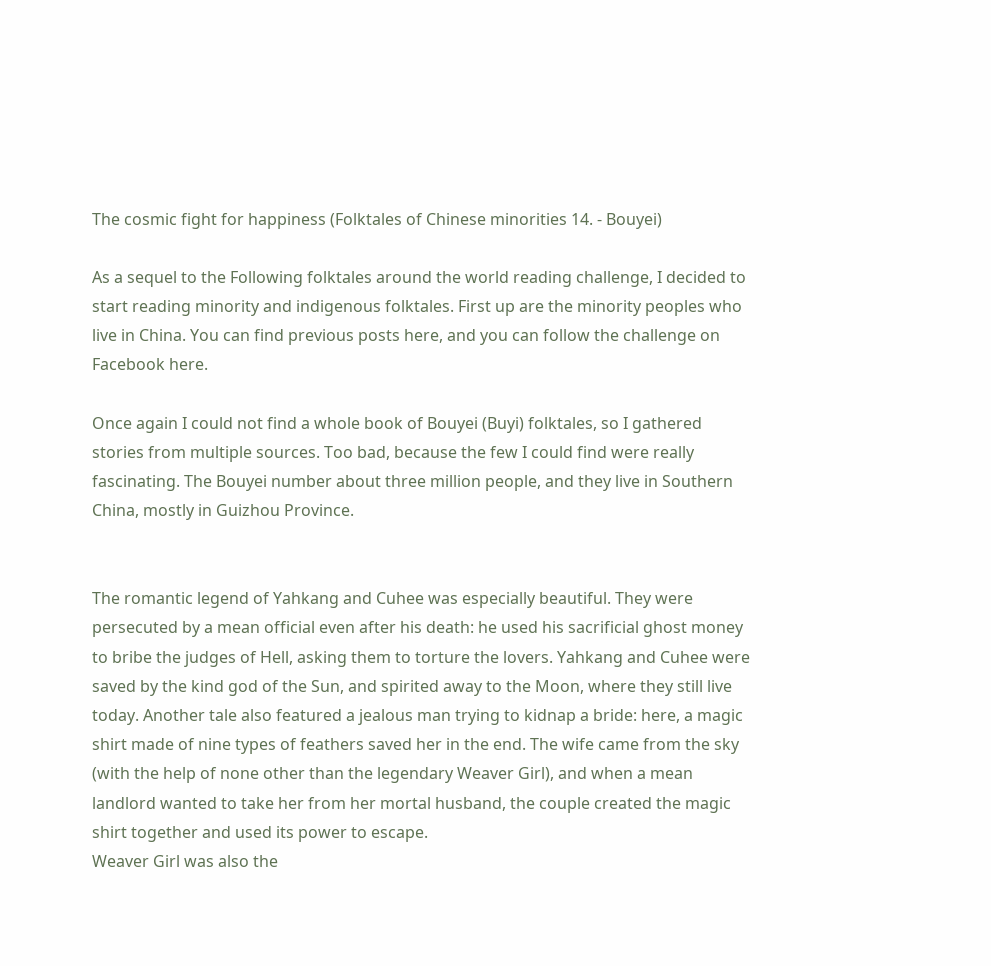The cosmic fight for happiness (Folktales of Chinese minorities 14. - Bouyei)

As a sequel to the Following folktales around the world reading challenge, I decided to start reading minority and indigenous folktales. First up are the minority peoples who live in China. You can find previous posts here, and you can follow the challenge on Facebook here.

Once again I could not find a whole book of Bouyei (Buyi) folktales, so I gathered stories from multiple sources. Too bad, because the few I could find were really fascinating. The Bouyei number about three million people, and they live in Southern China, mostly in Guizhou Province.


The romantic legend of Yahkang and Cuhee was especially beautiful. They were persecuted by a mean official even after his death: he used his sacrificial ghost money to bribe the judges of Hell, asking them to torture the lovers. Yahkang and Cuhee were saved by the kind god of the Sun, and spirited away to the Moon, where they still live today. Another tale also featured a jealous man trying to kidnap a bride: here, a magic shirt made of nine types of feathers saved her in the end. The wife came from the sky (with the help of none other than the legendary Weaver Girl), and when a mean landlord wanted to take her from her mortal husband, the couple created the magic shirt together and used its power to escape.
Weaver Girl was also the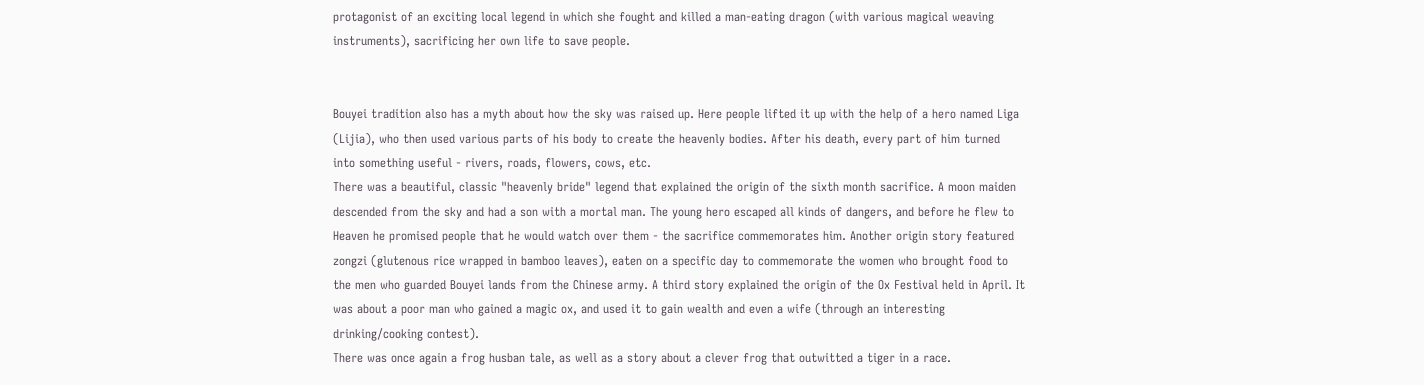protagonist of an exciting local legend in which she fought and killed a man-eating dragon (with various magical weaving instruments), sacrificing her own life to save people.


Bouyei tradition also has a myth about how the sky was raised up. Here people lifted it up with the help of a hero named Liga (Lijia), who then used various parts of his body to create the heavenly bodies. After his death, every part of him turned into something useful - rivers, roads, flowers, cows, etc.
There was a beautiful, classic "heavenly bride" legend that explained the origin of the sixth month sacrifice. A moon maiden descended from the sky and had a son with a mortal man. The young hero escaped all kinds of dangers, and before he flew to Heaven he promised people that he would watch over them - the sacrifice commemorates him. Another origin story featured zongzi (glutenous rice wrapped in bamboo leaves), eaten on a specific day to commemorate the women who brought food to the men who guarded Bouyei lands from the Chinese army. A third story explained the origin of the Ox Festival held in April. It was about a poor man who gained a magic ox, and used it to gain wealth and even a wife (through an interesting drinking/cooking contest).
There was once again a frog husban tale, as well as a story about a clever frog that outwitted a tiger in a race.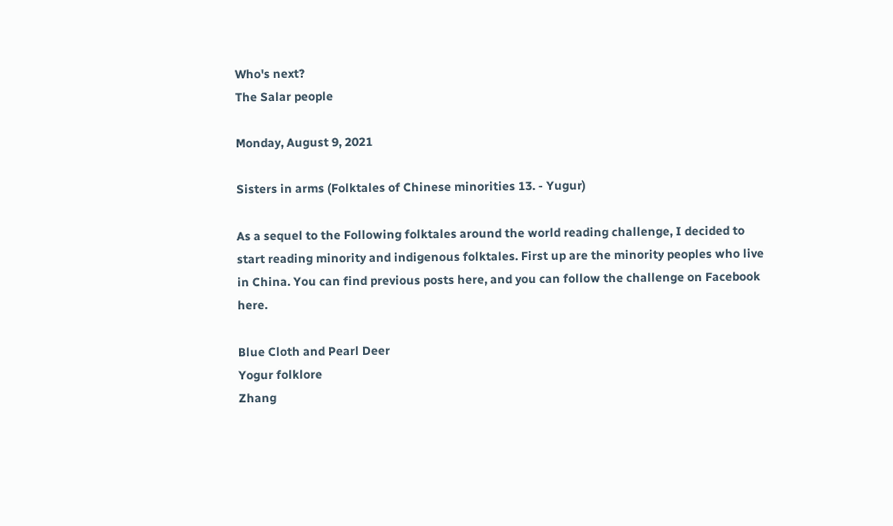Who's next?
The Salar people

Monday, August 9, 2021

Sisters in arms (Folktales of Chinese minorities 13. - Yugur)

As a sequel to the Following folktales around the world reading challenge, I decided to start reading minority and indigenous folktales. First up are the minority peoples who live in China. You can find previous posts here, and you can follow the challenge on Facebook here.

Blue Cloth and Pearl Deer
Yogur folklore
Zhang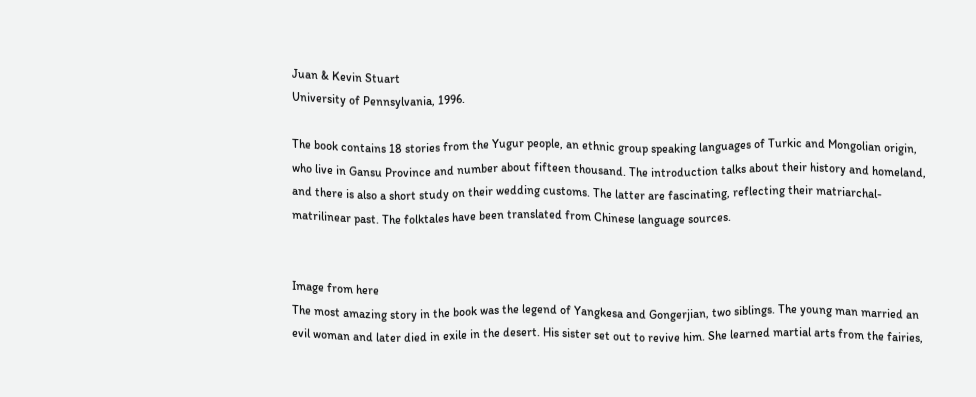Juan & Kevin Stuart
University of Pennsylvania, 1996.

The book contains 18 stories from the Yugur people, an ethnic group speaking languages of Turkic and Mongolian origin, who live in Gansu Province and number about fifteen thousand. The introduction talks about their history and homeland, and there is also a short study on their wedding customs. The latter are fascinating, reflecting their matriarchal-matrilinear past. The folktales have been translated from Chinese language sources.


Image from here
The most amazing story in the book was the legend of Yangkesa and Gongerjian, two siblings. The young man married an evil woman and later died in exile in the desert. His sister set out to revive him. She learned martial arts from the fairies,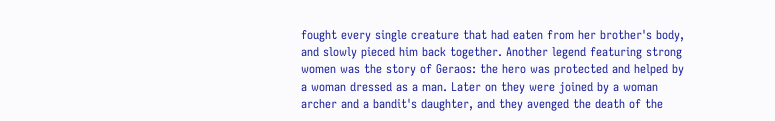fought every single creature that had eaten from her brother's body, and slowly pieced him back together. Another legend featuring strong women was the story of Geraos: the hero was protected and helped by a woman dressed as a man. Later on they were joined by a woman archer and a bandit's daughter, and they avenged the death of the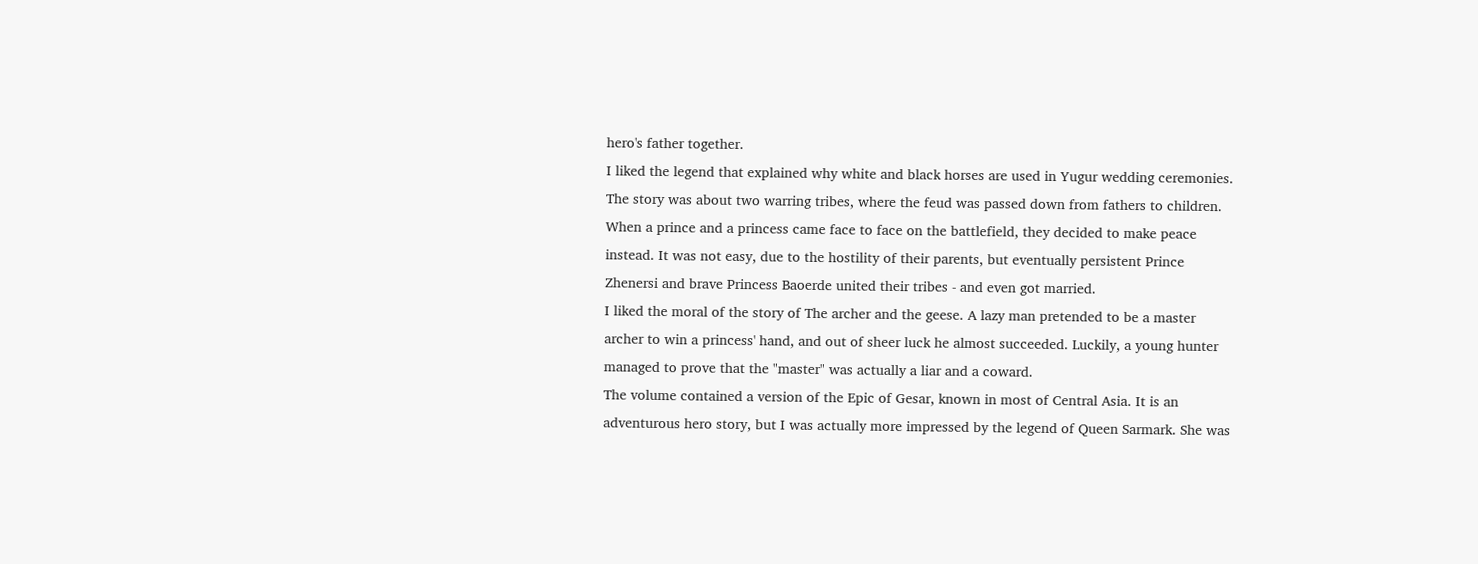hero's father together.
I liked the legend that explained why white and black horses are used in Yugur wedding ceremonies. The story was about two warring tribes, where the feud was passed down from fathers to children. When a prince and a princess came face to face on the battlefield, they decided to make peace instead. It was not easy, due to the hostility of their parents, but eventually persistent Prince Zhenersi and brave Princess Baoerde united their tribes - and even got married.
I liked the moral of the story of The archer and the geese. A lazy man pretended to be a master archer to win a princess' hand, and out of sheer luck he almost succeeded. Luckily, a young hunter managed to prove that the "master" was actually a liar and a coward.
The volume contained a version of the Epic of Gesar, known in most of Central Asia. It is an adventurous hero story, but I was actually more impressed by the legend of Queen Sarmark. She was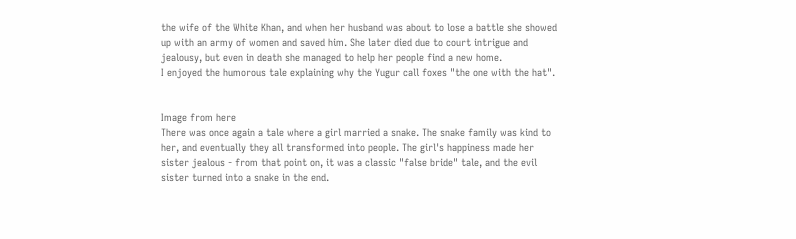the wife of the White Khan, and when her husband was about to lose a battle she showed up with an army of women and saved him. She later died due to court intrigue and jealousy, but even in death she managed to help her people find a new home.
I enjoyed the humorous tale explaining why the Yugur call foxes "the one with the hat".


Image from here
There was once again a tale where a girl married a snake. The snake family was kind to her, and eventually they all transformed into people. The girl's happiness made her sister jealous - from that point on, it was a classic "false bride" tale, and the evil sister turned into a snake in the end.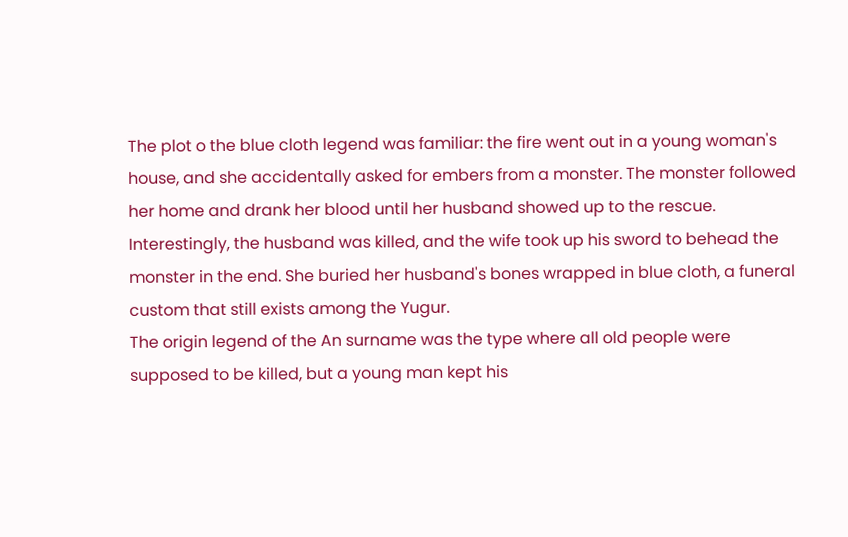The plot o the blue cloth legend was familiar: the fire went out in a young woman's house, and she accidentally asked for embers from a monster. The monster followed her home and drank her blood until her husband showed up to the rescue. Interestingly, the husband was killed, and the wife took up his sword to behead the monster in the end. She buried her husband's bones wrapped in blue cloth, a funeral custom that still exists among the Yugur.
The origin legend of the An surname was the type where all old people were supposed to be killed, but a young man kept his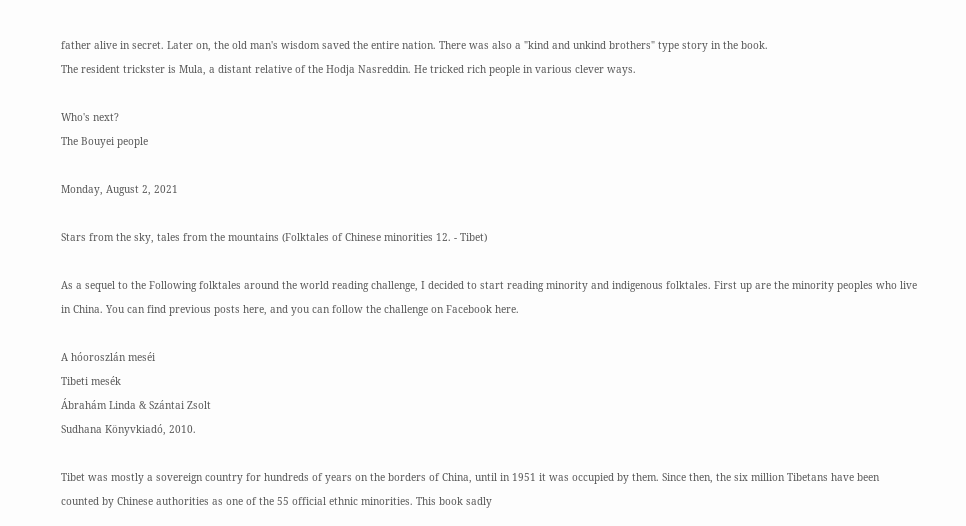father alive in secret. Later on, the old man's wisdom saved the entire nation. There was also a "kind and unkind brothers" type story in the book.
The resident trickster is Mula, a distant relative of the Hodja Nasreddin. He tricked rich people in various clever ways.

Who's next?
The Bouyei people

Monday, August 2, 2021

Stars from the sky, tales from the mountains (Folktales of Chinese minorities 12. - Tibet)

As a sequel to the Following folktales around the world reading challenge, I decided to start reading minority and indigenous folktales. First up are the minority peoples who live in China. You can find previous posts here, and you can follow the challenge on Facebook here.

A hóoroszlán meséi
Tibeti mesék
Ábrahám Linda & Szántai Zsolt
Sudhana Könyvkiadó, 2010.

Tibet was mostly a sovereign country for hundreds of years on the borders of China, until in 1951 it was occupied by them. Since then, the six million Tibetans have been counted by Chinese authorities as one of the 55 official ethnic minorities. This book sadly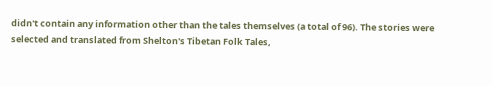didn't contain any information other than the tales themselves (a total of 96). The stories were selected and translated from Shelton's Tibetan Folk Tales,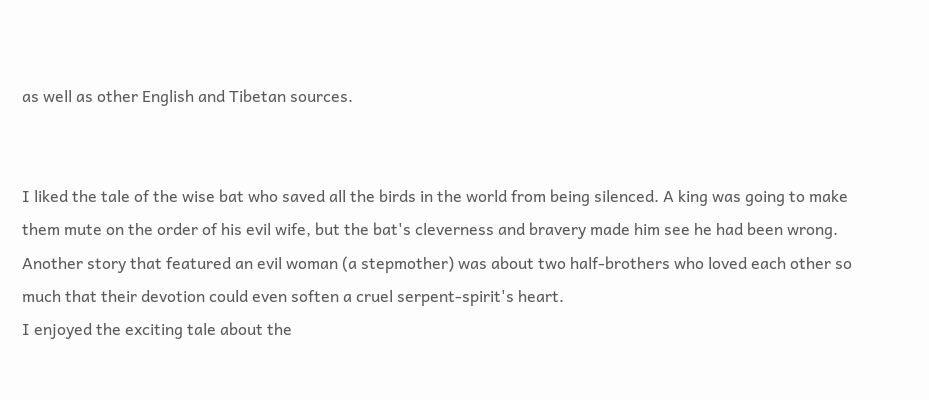as well as other English and Tibetan sources.


I liked the tale of the wise bat who saved all the birds in the world from being silenced. A king was going to make them mute on the order of his evil wife, but the bat's cleverness and bravery made him see he had been wrong. Another story that featured an evil woman (a stepmother) was about two half-brothers who loved each other so much that their devotion could even soften a cruel serpent-spirit's heart.
I enjoyed the exciting tale about the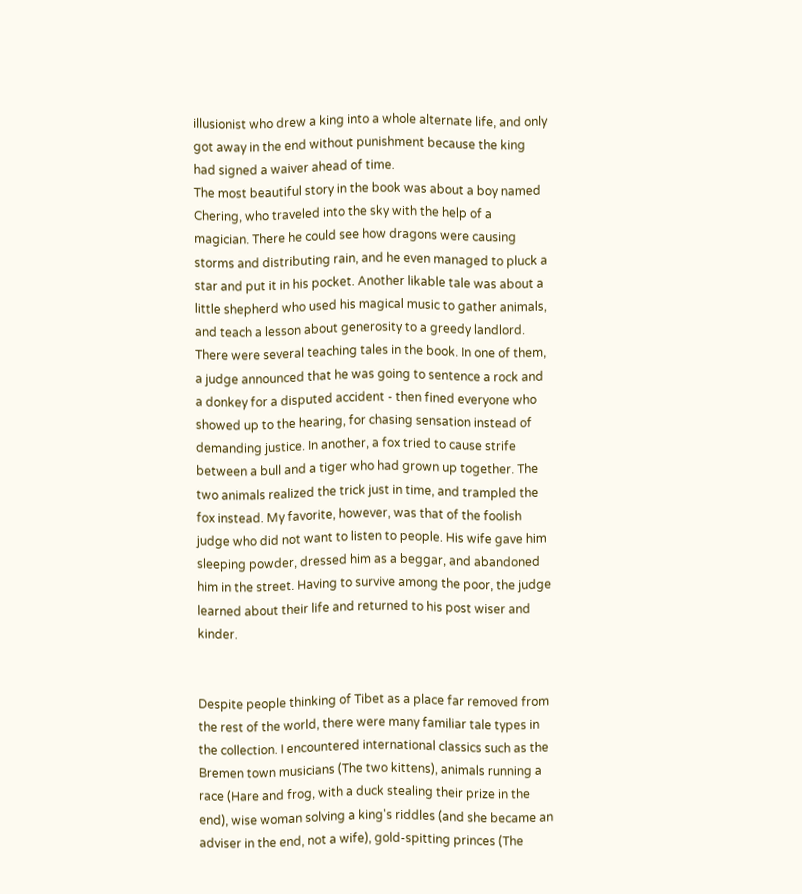illusionist who drew a king into a whole alternate life, and only got away in the end without punishment because the king had signed a waiver ahead of time.
The most beautiful story in the book was about a boy named Chering, who traveled into the sky with the help of a magician. There he could see how dragons were causing storms and distributing rain, and he even managed to pluck a star and put it in his pocket. Another likable tale was about a little shepherd who used his magical music to gather animals, and teach a lesson about generosity to a greedy landlord.
There were several teaching tales in the book. In one of them, a judge announced that he was going to sentence a rock and a donkey for a disputed accident - then fined everyone who showed up to the hearing, for chasing sensation instead of demanding justice. In another, a fox tried to cause strife between a bull and a tiger who had grown up together. The two animals realized the trick just in time, and trampled the fox instead. My favorite, however, was that of the foolish judge who did not want to listen to people. His wife gave him sleeping powder, dressed him as a beggar, and abandoned him in the street. Having to survive among the poor, the judge learned about their life and returned to his post wiser and kinder.


Despite people thinking of Tibet as a place far removed from the rest of the world, there were many familiar tale types in the collection. I encountered international classics such as the Bremen town musicians (The two kittens), animals running a race (Hare and frog, with a duck stealing their prize in the end), wise woman solving a king's riddles (and she became an adviser in the end, not a wife), gold-spitting princes (The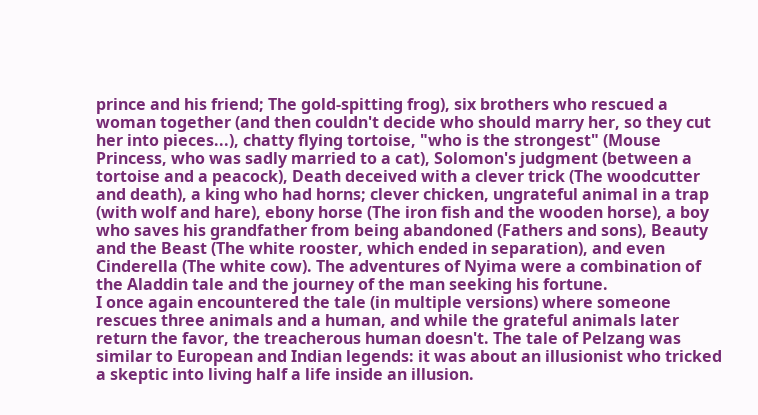prince and his friend; The gold-spitting frog), six brothers who rescued a woman together (and then couldn't decide who should marry her, so they cut her into pieces...), chatty flying tortoise, "who is the strongest" (Mouse Princess, who was sadly married to a cat), Solomon's judgment (between a tortoise and a peacock), Death deceived with a clever trick (The woodcutter and death), a king who had horns; clever chicken, ungrateful animal in a trap (with wolf and hare), ebony horse (The iron fish and the wooden horse), a boy who saves his grandfather from being abandoned (Fathers and sons), Beauty and the Beast (The white rooster, which ended in separation), and even Cinderella (The white cow). The adventures of Nyima were a combination of the Aladdin tale and the journey of the man seeking his fortune.
I once again encountered the tale (in multiple versions) where someone rescues three animals and a human, and while the grateful animals later return the favor, the treacherous human doesn't. The tale of Pelzang was similar to European and Indian legends: it was about an illusionist who tricked a skeptic into living half a life inside an illusion.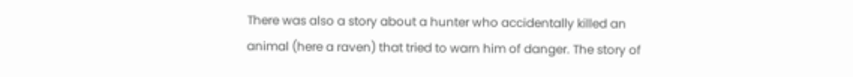There was also a story about a hunter who accidentally killed an animal (here a raven) that tried to warn him of danger. The story of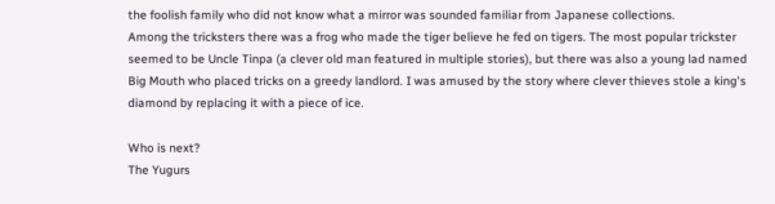the foolish family who did not know what a mirror was sounded familiar from Japanese collections.
Among the tricksters there was a frog who made the tiger believe he fed on tigers. The most popular trickster seemed to be Uncle Tinpa (a clever old man featured in multiple stories), but there was also a young lad named Big Mouth who placed tricks on a greedy landlord. I was amused by the story where clever thieves stole a king's diamond by replacing it with a piece of ice.

Who is next?
The Yugurs